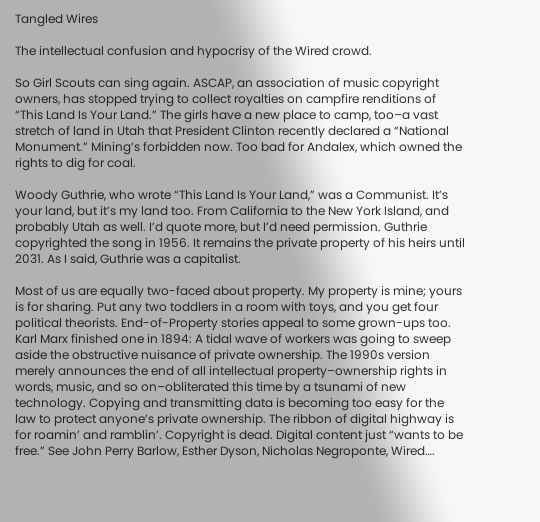Tangled Wires

The intellectual confusion and hypocrisy of the Wired crowd.

So Girl Scouts can sing again. ASCAP, an association of music copyright owners, has stopped trying to collect royalties on campfire renditions of “This Land Is Your Land.” The girls have a new place to camp, too–a vast stretch of land in Utah that President Clinton recently declared a “National Monument.” Mining’s forbidden now. Too bad for Andalex, which owned the rights to dig for coal.

Woody Guthrie, who wrote “This Land Is Your Land,” was a Communist. It’s your land, but it’s my land too. From California to the New York Island, and probably Utah as well. I’d quote more, but I’d need permission. Guthrie copyrighted the song in 1956. It remains the private property of his heirs until 2031. As I said, Guthrie was a capitalist.

Most of us are equally two-faced about property. My property is mine; yours is for sharing. Put any two toddlers in a room with toys, and you get four political theorists. End-of-Property stories appeal to some grown-ups too. Karl Marx finished one in 1894: A tidal wave of workers was going to sweep aside the obstructive nuisance of private ownership. The 1990s version merely announces the end of all intellectual property–ownership rights in words, music, and so on–obliterated this time by a tsunami of new technology. Copying and transmitting data is becoming too easy for the law to protect anyone’s private ownership. The ribbon of digital highway is for roamin’ and ramblin’. Copyright is dead. Digital content just “wants to be free.” See John Perry Barlow, Esther Dyson, Nicholas Negroponte, Wired….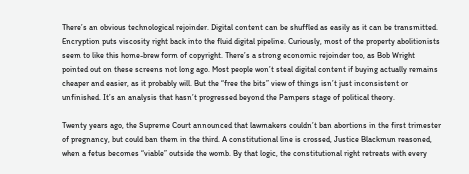There’s an obvious technological rejoinder. Digital content can be shuffled as easily as it can be transmitted. Encryption puts viscosity right back into the fluid digital pipeline. Curiously, most of the property abolitionists seem to like this home-brew form of copyright. There’s a strong economic rejoinder too, as Bob Wright pointed out on these screens not long ago. Most people won’t steal digital content if buying actually remains cheaper and easier, as it probably will. But the “free the bits” view of things isn’t just inconsistent or unfinished. It’s an analysis that hasn’t progressed beyond the Pampers stage of political theory.

Twenty years ago, the Supreme Court announced that lawmakers couldn’t ban abortions in the first trimester of pregnancy, but could ban them in the third. A constitutional line is crossed, Justice Blackmun reasoned, when a fetus becomes “viable” outside the womb. By that logic, the constitutional right retreats with every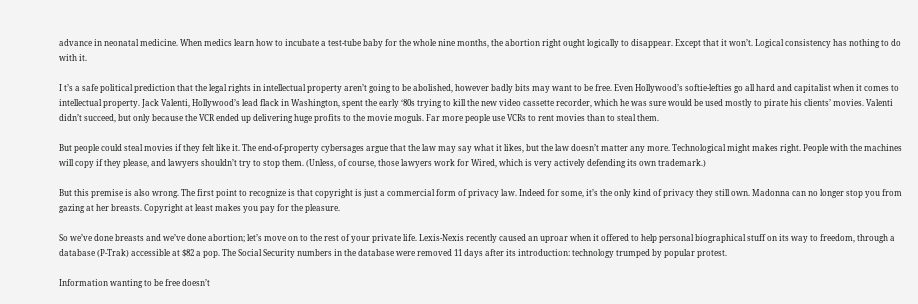advance in neonatal medicine. When medics learn how to incubate a test-tube baby for the whole nine months, the abortion right ought logically to disappear. Except that it won’t. Logical consistency has nothing to do with it.

I t’s a safe political prediction that the legal rights in intellectual property aren’t going to be abolished, however badly bits may want to be free. Even Hollywood’s softie-lefties go all hard and capitalist when it comes to intellectual property. Jack Valenti, Hollywood’s lead flack in Washington, spent the early ‘80s trying to kill the new video cassette recorder, which he was sure would be used mostly to pirate his clients’ movies. Valenti didn’t succeed, but only because the VCR ended up delivering huge profits to the movie moguls. Far more people use VCRs to rent movies than to steal them.

But people could steal movies if they felt like it. The end-of-property cybersages argue that the law may say what it likes, but the law doesn’t matter any more. Technological might makes right. People with the machines will copy if they please, and lawyers shouldn’t try to stop them. (Unless, of course, those lawyers work for Wired, which is very actively defending its own trademark.)

But this premise is also wrong. The first point to recognize is that copyright is just a commercial form of privacy law. Indeed for some, it’s the only kind of privacy they still own. Madonna can no longer stop you from gazing at her breasts. Copyright at least makes you pay for the pleasure.

So we’ve done breasts and we’ve done abortion; let’s move on to the rest of your private life. Lexis-Nexis recently caused an uproar when it offered to help personal biographical stuff on its way to freedom, through a database (P-Trak) accessible at $82 a pop. The Social Security numbers in the database were removed 11 days after its introduction: technology trumped by popular protest.

Information wanting to be free doesn’t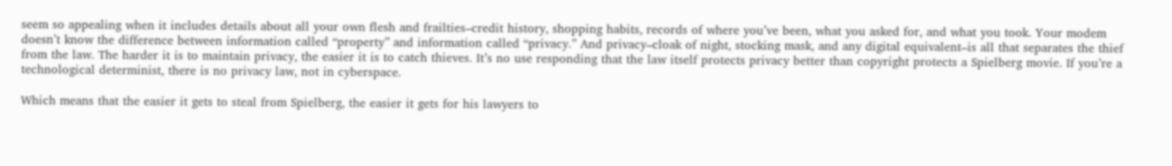seem so appealing when it includes details about all your own flesh and frailties–credit history, shopping habits, records of where you’ve been, what you asked for, and what you took. Your modem doesn’t know the difference between information called “property” and information called “privacy.” And privacy–cloak of night, stocking mask, and any digital equivalent–is all that separates the thief from the law. The harder it is to maintain privacy, the easier it is to catch thieves. It’s no use responding that the law itself protects privacy better than copyright protects a Spielberg movie. If you’re a technological determinist, there is no privacy law, not in cyberspace.

Which means that the easier it gets to steal from Spielberg, the easier it gets for his lawyers to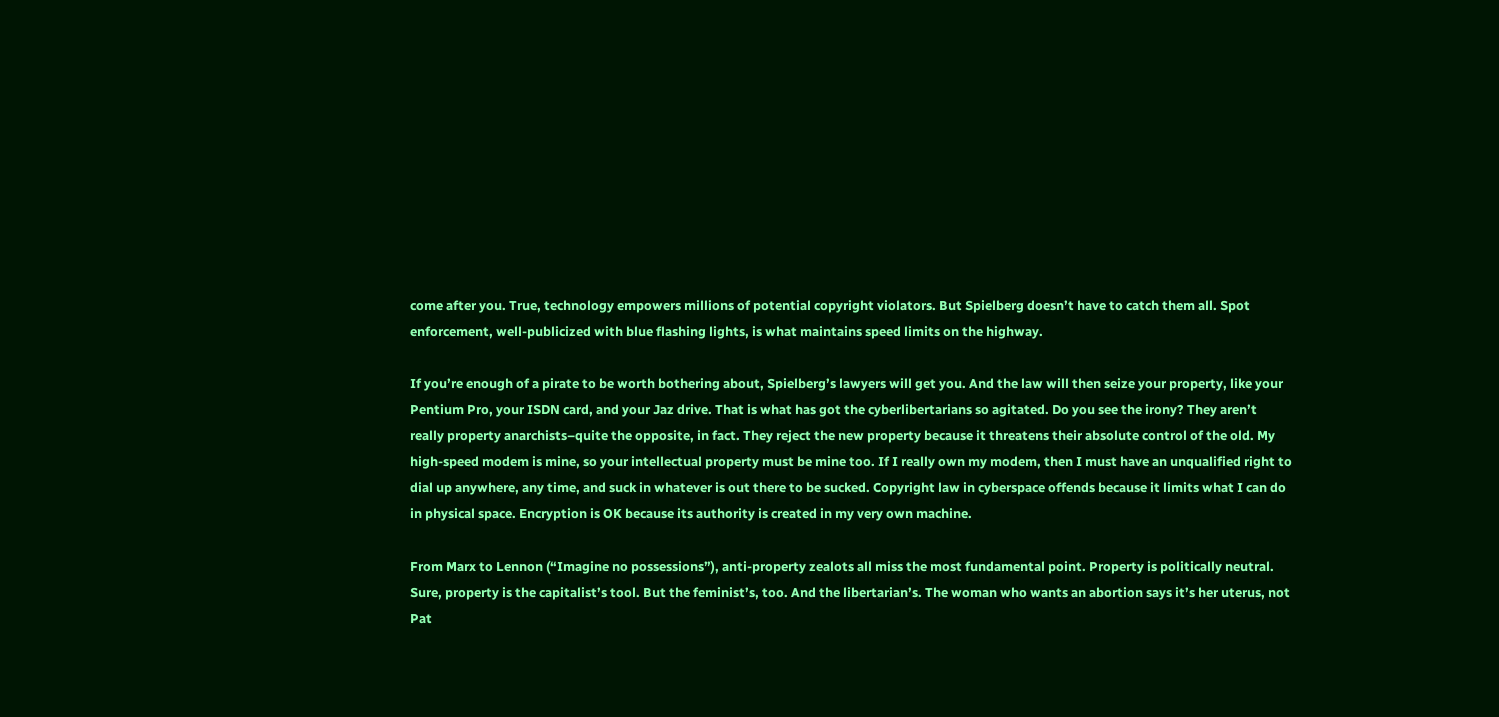come after you. True, technology empowers millions of potential copyright violators. But Spielberg doesn’t have to catch them all. Spot enforcement, well-publicized with blue flashing lights, is what maintains speed limits on the highway.

If you’re enough of a pirate to be worth bothering about, Spielberg’s lawyers will get you. And the law will then seize your property, like your Pentium Pro, your ISDN card, and your Jaz drive. That is what has got the cyberlibertarians so agitated. Do you see the irony? They aren’t really property anarchists–quite the opposite, in fact. They reject the new property because it threatens their absolute control of the old. My high-speed modem is mine, so your intellectual property must be mine too. If I really own my modem, then I must have an unqualified right to dial up anywhere, any time, and suck in whatever is out there to be sucked. Copyright law in cyberspace offends because it limits what I can do in physical space. Encryption is OK because its authority is created in my very own machine.

From Marx to Lennon (“Imagine no possessions”), anti-property zealots all miss the most fundamental point. Property is politically neutral. Sure, property is the capitalist’s tool. But the feminist’s, too. And the libertarian’s. The woman who wants an abortion says it’s her uterus, not Pat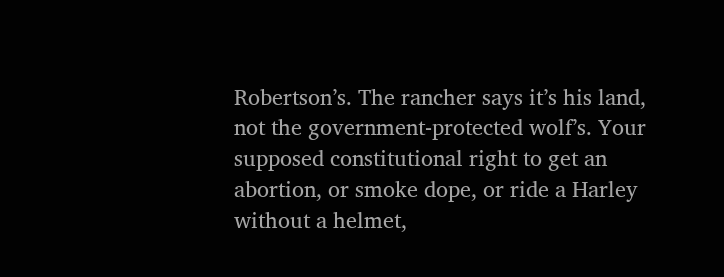Robertson’s. The rancher says it’s his land, not the government-protected wolf’s. Your supposed constitutional right to get an abortion, or smoke dope, or ride a Harley without a helmet,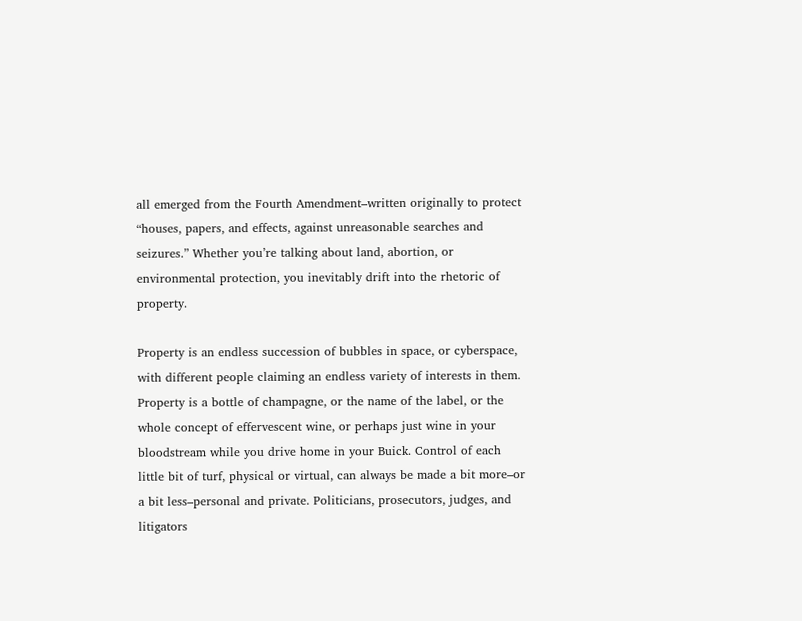all emerged from the Fourth Amendment–written originally to protect “houses, papers, and effects, against unreasonable searches and seizures.” Whether you’re talking about land, abortion, or environmental protection, you inevitably drift into the rhetoric of property.

Property is an endless succession of bubbles in space, or cyberspace, with different people claiming an endless variety of interests in them. Property is a bottle of champagne, or the name of the label, or the whole concept of effervescent wine, or perhaps just wine in your bloodstream while you drive home in your Buick. Control of each little bit of turf, physical or virtual, can always be made a bit more–or a bit less–personal and private. Politicians, prosecutors, judges, and litigators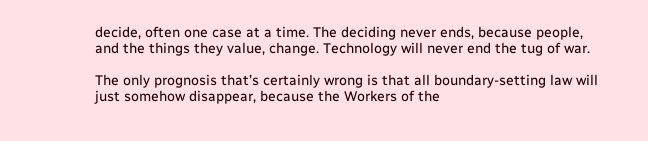decide, often one case at a time. The deciding never ends, because people, and the things they value, change. Technology will never end the tug of war.

The only prognosis that’s certainly wrong is that all boundary-setting law will just somehow disappear, because the Workers of the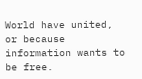World have united, or because information wants to be free.